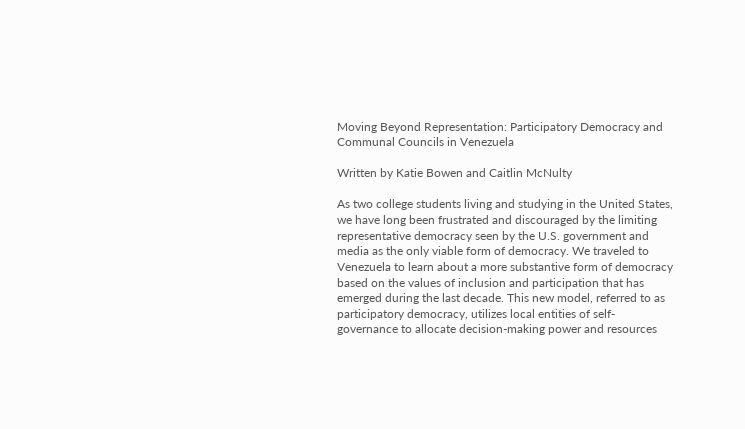Moving Beyond Representation: Participatory Democracy and Communal Councils in Venezuela

Written by Katie Bowen and Caitlin McNulty

As two college students living and studying in the United States, we have long been frustrated and discouraged by the limiting representative democracy seen by the U.S. government and media as the only viable form of democracy. We traveled to Venezuela to learn about a more substantive form of democracy based on the values of inclusion and participation that has emerged during the last decade. This new model, referred to as participatory democracy, utilizes local entities of self-governance to allocate decision-making power and resources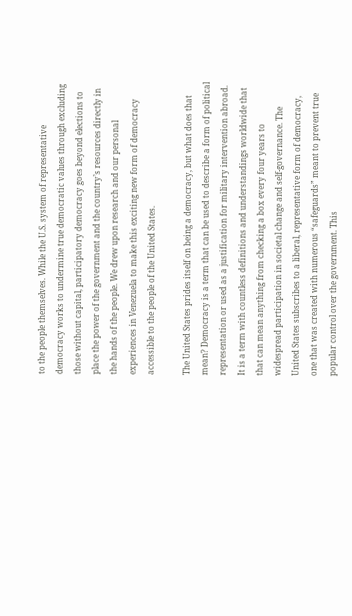to the people themselves. While the U.S. system of representative democracy works to undermine true democratic values through excluding those without capital, participatory democracy goes beyond elections to place the power of the government and the country’s resources directly in the hands of the people. We drew upon research and our personal experiences in Venezuela to make this exciting new form of democracy accessible to the people of the United States.

The United States prides itself on being a democracy, but what does that mean? Democracy is a term that can be used to describe a form of political representation or used as a justification for military intervention abroad. It is a term with countless definitions and understandings worldwide that that can mean anything from checking a box every four years to widespread participation in societal change and self-governance. The United States subscribes to a liberal, representative form of democracy, one that was created with numerous “safeguards” meant to prevent true popular control over the government. This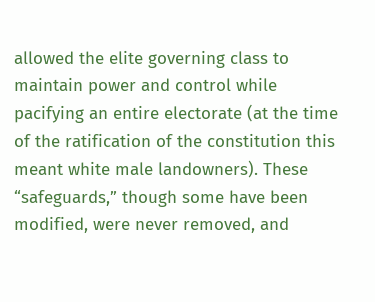allowed the elite governing class to maintain power and control while pacifying an entire electorate (at the time of the ratification of the constitution this meant white male landowners). These “safeguards,” though some have been modified, were never removed, and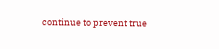continue to prevent true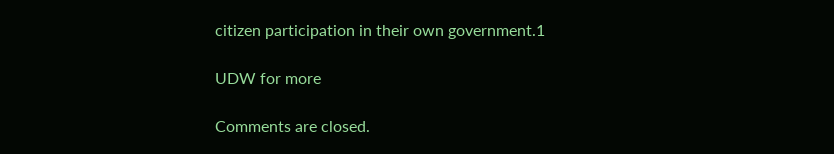citizen participation in their own government.1

UDW for more

Comments are closed.